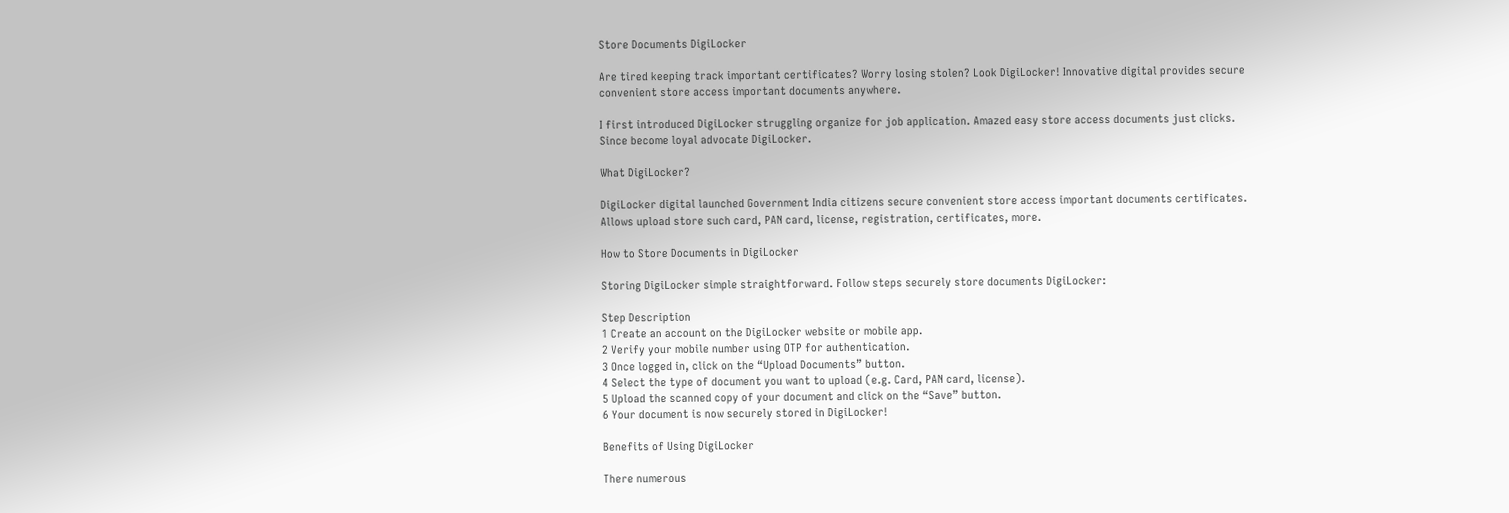Store Documents DigiLocker

Are tired keeping track important certificates? Worry losing stolen? Look DigiLocker! Innovative digital provides secure convenient store access important documents anywhere.

I first introduced DigiLocker struggling organize for job application. Amazed easy store access documents just clicks. Since become loyal advocate DigiLocker.

What DigiLocker?

DigiLocker digital launched Government India citizens secure convenient store access important documents certificates. Allows upload store such card, PAN card, license, registration, certificates, more.

How to Store Documents in DigiLocker

Storing DigiLocker simple straightforward. Follow steps securely store documents DigiLocker:

Step Description
1 Create an account on the DigiLocker website or mobile app.
2 Verify your mobile number using OTP for authentication.
3 Once logged in, click on the “Upload Documents” button.
4 Select the type of document you want to upload (e.g. Card, PAN card, license).
5 Upload the scanned copy of your document and click on the “Save” button.
6 Your document is now securely stored in DigiLocker!

Benefits of Using DigiLocker

There numerous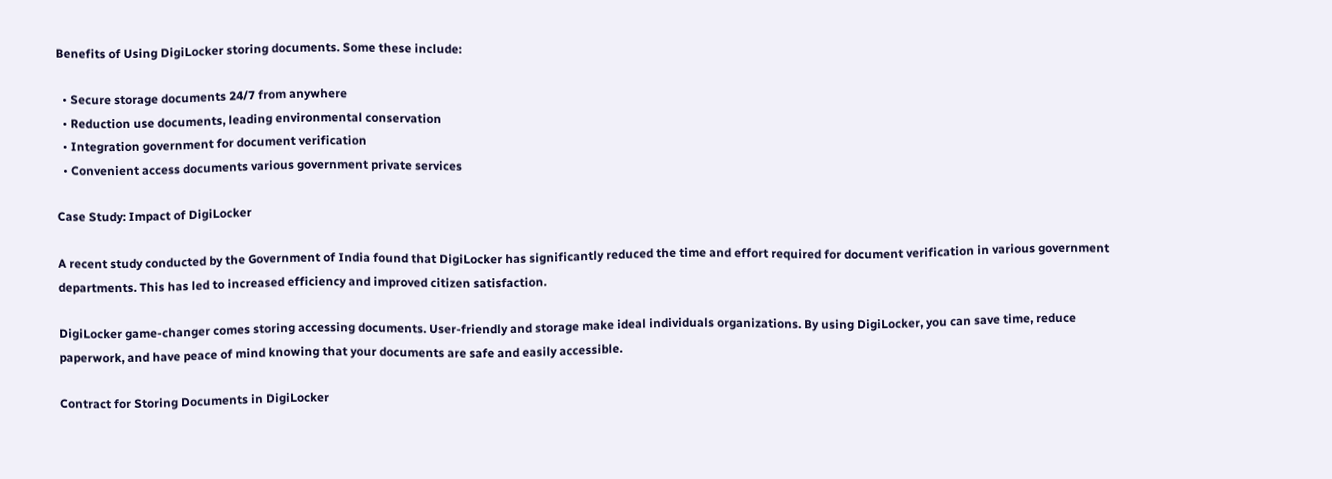Benefits of Using DigiLocker storing documents. Some these include:

  • Secure storage documents 24/7 from anywhere
  • Reduction use documents, leading environmental conservation
  • Integration government for document verification
  • Convenient access documents various government private services

Case Study: Impact of DigiLocker

A recent study conducted by the Government of India found that DigiLocker has significantly reduced the time and effort required for document verification in various government departments. This has led to increased efficiency and improved citizen satisfaction.

DigiLocker game-changer comes storing accessing documents. User-friendly and storage make ideal individuals organizations. By using DigiLocker, you can save time, reduce paperwork, and have peace of mind knowing that your documents are safe and easily accessible.

Contract for Storing Documents in DigiLocker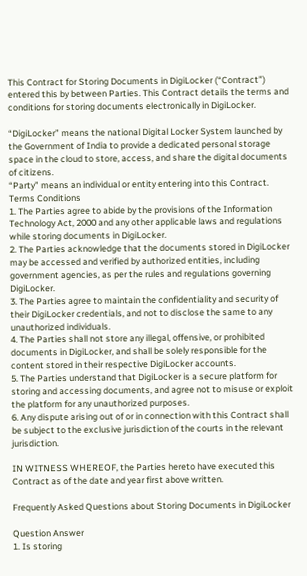This Contract for Storing Documents in DigiLocker (“Contract”) entered this by between Parties. This Contract details the terms and conditions for storing documents electronically in DigiLocker.

“DigiLocker” means the national Digital Locker System launched by the Government of India to provide a dedicated personal storage space in the cloud to store, access, and share the digital documents of citizens.
“Party” means an individual or entity entering into this Contract.
Terms Conditions
1. The Parties agree to abide by the provisions of the Information Technology Act, 2000 and any other applicable laws and regulations while storing documents in DigiLocker.
2. The Parties acknowledge that the documents stored in DigiLocker may be accessed and verified by authorized entities, including government agencies, as per the rules and regulations governing DigiLocker.
3. The Parties agree to maintain the confidentiality and security of their DigiLocker credentials, and not to disclose the same to any unauthorized individuals.
4. The Parties shall not store any illegal, offensive, or prohibited documents in DigiLocker, and shall be solely responsible for the content stored in their respective DigiLocker accounts.
5. The Parties understand that DigiLocker is a secure platform for storing and accessing documents, and agree not to misuse or exploit the platform for any unauthorized purposes.
6. Any dispute arising out of or in connection with this Contract shall be subject to the exclusive jurisdiction of the courts in the relevant jurisdiction.

IN WITNESS WHEREOF, the Parties hereto have executed this Contract as of the date and year first above written.

Frequently Asked Questions about Storing Documents in DigiLocker

Question Answer
1. Is storing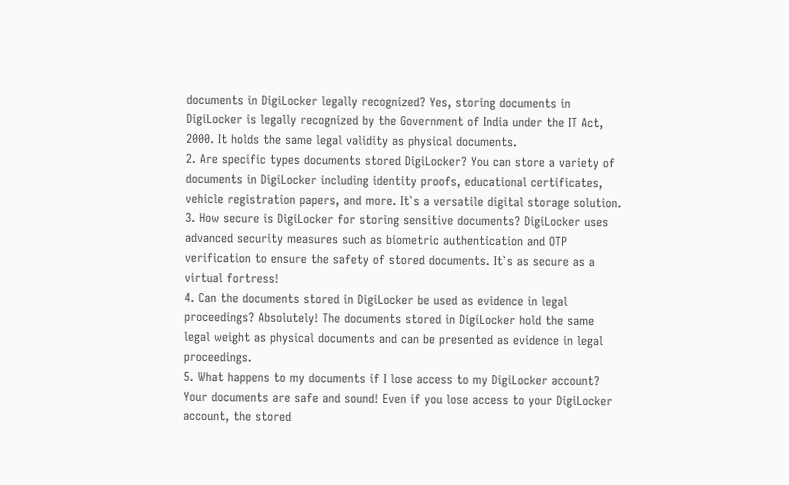documents in DigiLocker legally recognized? Yes, storing documents in DigiLocker is legally recognized by the Government of India under the IT Act, 2000. It holds the same legal validity as physical documents.
2. Are specific types documents stored DigiLocker? You can store a variety of documents in DigiLocker including identity proofs, educational certificates, vehicle registration papers, and more. It`s a versatile digital storage solution.
3. How secure is DigiLocker for storing sensitive documents? DigiLocker uses advanced security measures such as biometric authentication and OTP verification to ensure the safety of stored documents. It`s as secure as a virtual fortress!
4. Can the documents stored in DigiLocker be used as evidence in legal proceedings? Absolutely! The documents stored in DigiLocker hold the same legal weight as physical documents and can be presented as evidence in legal proceedings.
5. What happens to my documents if I lose access to my DigiLocker account? Your documents are safe and sound! Even if you lose access to your DigiLocker account, the stored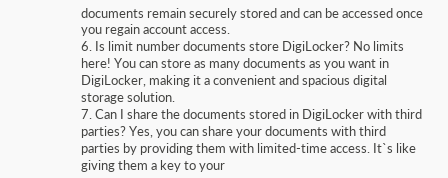documents remain securely stored and can be accessed once you regain account access.
6. Is limit number documents store DigiLocker? No limits here! You can store as many documents as you want in DigiLocker, making it a convenient and spacious digital storage solution.
7. Can I share the documents stored in DigiLocker with third parties? Yes, you can share your documents with third parties by providing them with limited-time access. It`s like giving them a key to your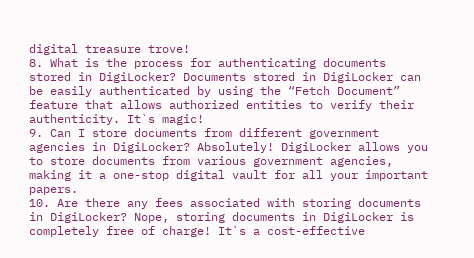digital treasure trove!
8. What is the process for authenticating documents stored in DigiLocker? Documents stored in DigiLocker can be easily authenticated by using the “Fetch Document” feature that allows authorized entities to verify their authenticity. It`s magic!
9. Can I store documents from different government agencies in DigiLocker? Absolutely! DigiLocker allows you to store documents from various government agencies, making it a one-stop digital vault for all your important papers.
10. Are there any fees associated with storing documents in DigiLocker? Nope, storing documents in DigiLocker is completely free of charge! It`s a cost-effective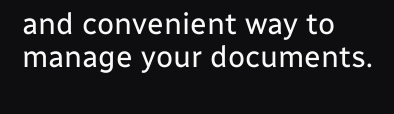and convenient way to manage your documents.